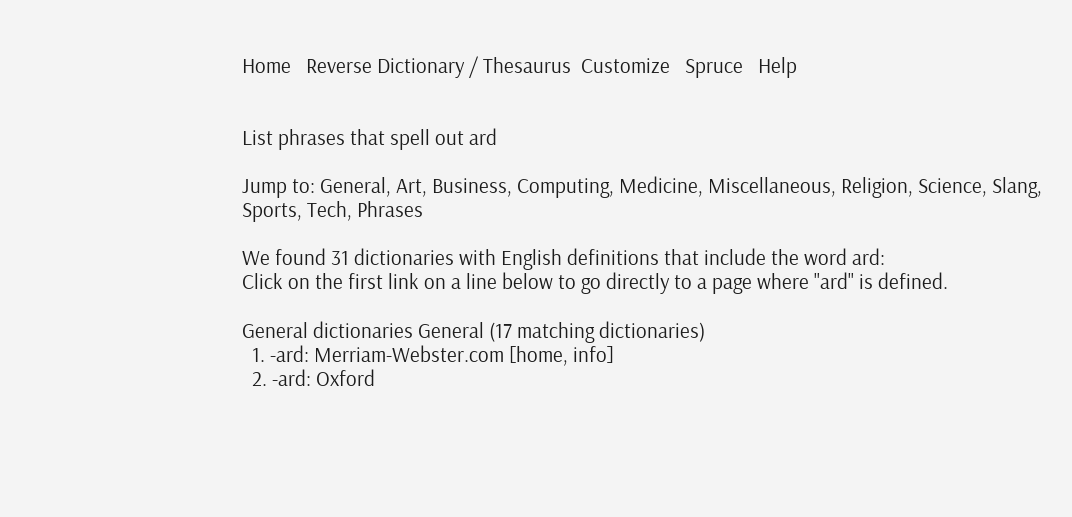Home   Reverse Dictionary / Thesaurus  Customize   Spruce   Help


List phrases that spell out ard

Jump to: General, Art, Business, Computing, Medicine, Miscellaneous, Religion, Science, Slang, Sports, Tech, Phrases

We found 31 dictionaries with English definitions that include the word ard:
Click on the first link on a line below to go directly to a page where "ard" is defined.

General dictionaries General (17 matching dictionaries)
  1. -ard: Merriam-Webster.com [home, info]
  2. -ard: Oxford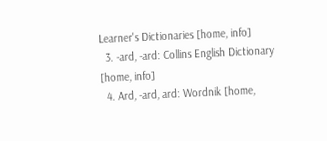Learner's Dictionaries [home, info]
  3. -ard, -ard: Collins English Dictionary [home, info]
  4. Ard, -ard, ard: Wordnik [home,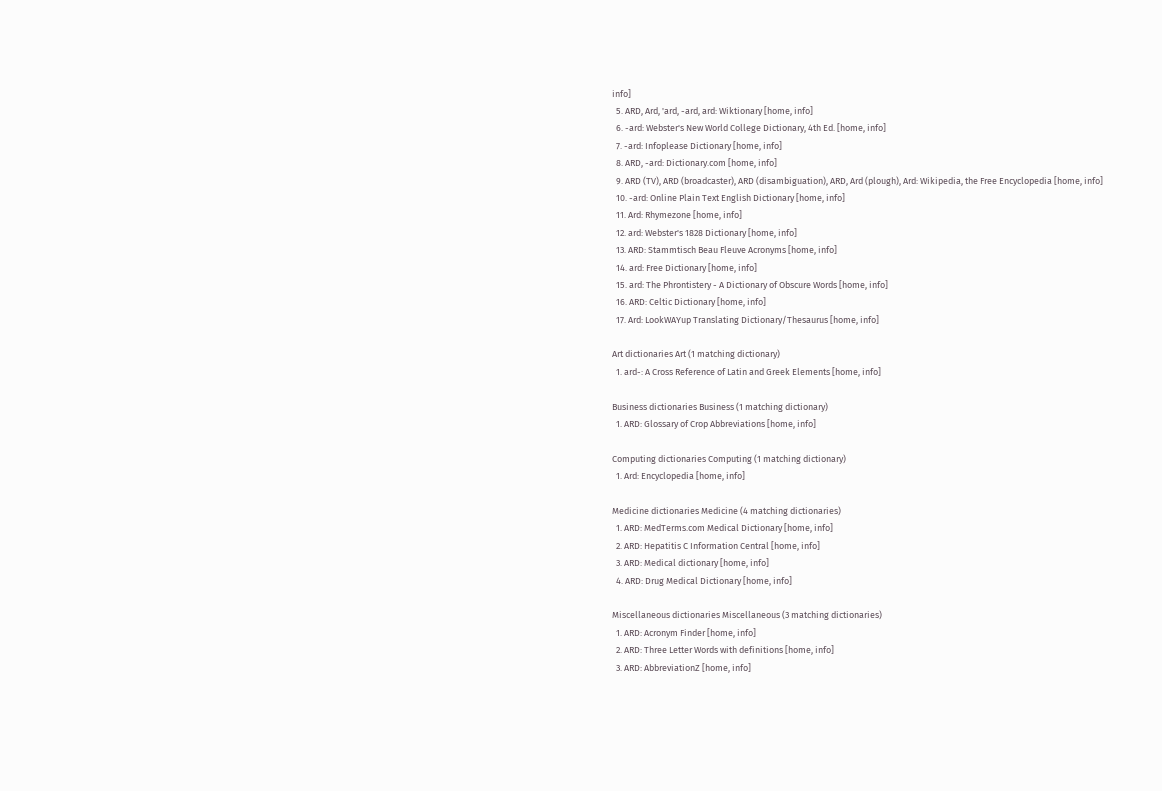info]
  5. ARD, Ard, 'ard, -ard, ard: Wiktionary [home, info]
  6. -ard: Webster's New World College Dictionary, 4th Ed. [home, info]
  7. -ard: Infoplease Dictionary [home, info]
  8. ARD, -ard: Dictionary.com [home, info]
  9. ARD (TV), ARD (broadcaster), ARD (disambiguation), ARD, Ard (plough), Ard: Wikipedia, the Free Encyclopedia [home, info]
  10. -ard: Online Plain Text English Dictionary [home, info]
  11. Ard: Rhymezone [home, info]
  12. ard: Webster's 1828 Dictionary [home, info]
  13. ARD: Stammtisch Beau Fleuve Acronyms [home, info]
  14. ard: Free Dictionary [home, info]
  15. ard: The Phrontistery - A Dictionary of Obscure Words [home, info]
  16. ARD: Celtic Dictionary [home, info]
  17. Ard: LookWAYup Translating Dictionary/Thesaurus [home, info]

Art dictionaries Art (1 matching dictionary)
  1. ard-: A Cross Reference of Latin and Greek Elements [home, info]

Business dictionaries Business (1 matching dictionary)
  1. ARD: Glossary of Crop Abbreviations [home, info]

Computing dictionaries Computing (1 matching dictionary)
  1. Ard: Encyclopedia [home, info]

Medicine dictionaries Medicine (4 matching dictionaries)
  1. ARD: MedTerms.com Medical Dictionary [home, info]
  2. ARD: Hepatitis C Information Central [home, info]
  3. ARD: Medical dictionary [home, info]
  4. ARD: Drug Medical Dictionary [home, info]

Miscellaneous dictionaries Miscellaneous (3 matching dictionaries)
  1. ARD: Acronym Finder [home, info]
  2. ARD: Three Letter Words with definitions [home, info]
  3. ARD: AbbreviationZ [home, info]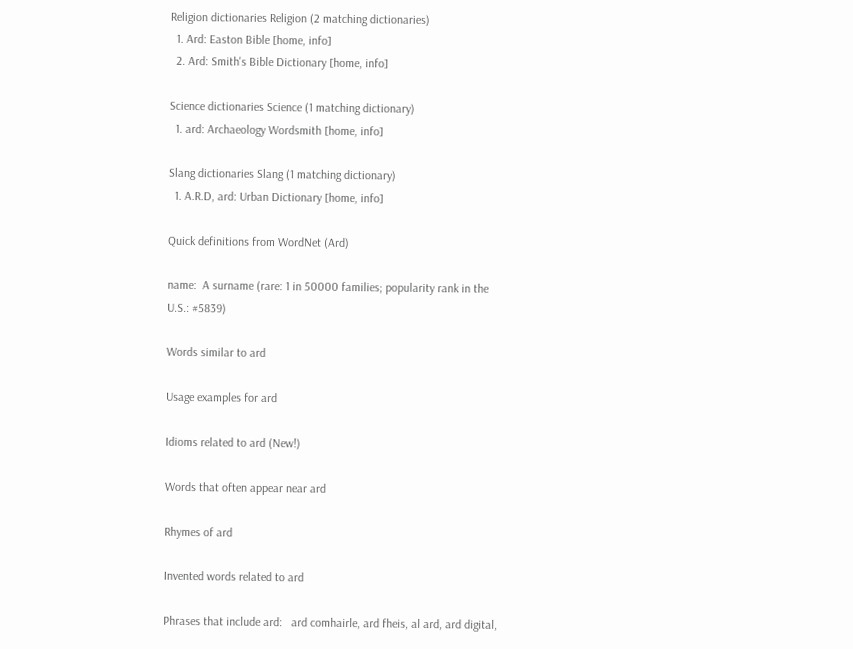Religion dictionaries Religion (2 matching dictionaries)
  1. Ard: Easton Bible [home, info]
  2. Ard: Smith's Bible Dictionary [home, info]

Science dictionaries Science (1 matching dictionary)
  1. ard: Archaeology Wordsmith [home, info]

Slang dictionaries Slang (1 matching dictionary)
  1. A.R.D, ard: Urban Dictionary [home, info]

Quick definitions from WordNet (Ard)

name:  A surname (rare: 1 in 50000 families; popularity rank in the U.S.: #5839)

Words similar to ard

Usage examples for ard

Idioms related to ard (New!)

Words that often appear near ard

Rhymes of ard

Invented words related to ard

Phrases that include ard:   ard comhairle, ard fheis, al ard, ard digital,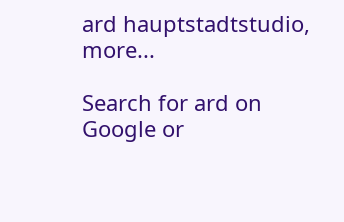ard hauptstadtstudio, more...

Search for ard on Google or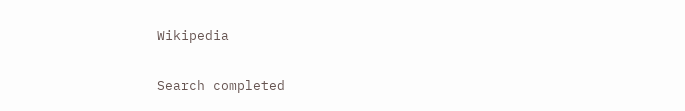Wikipedia

Search completed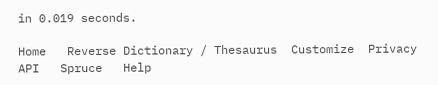in 0.019 seconds.

Home   Reverse Dictionary / Thesaurus  Customize  Privacy   API   Spruce   Help